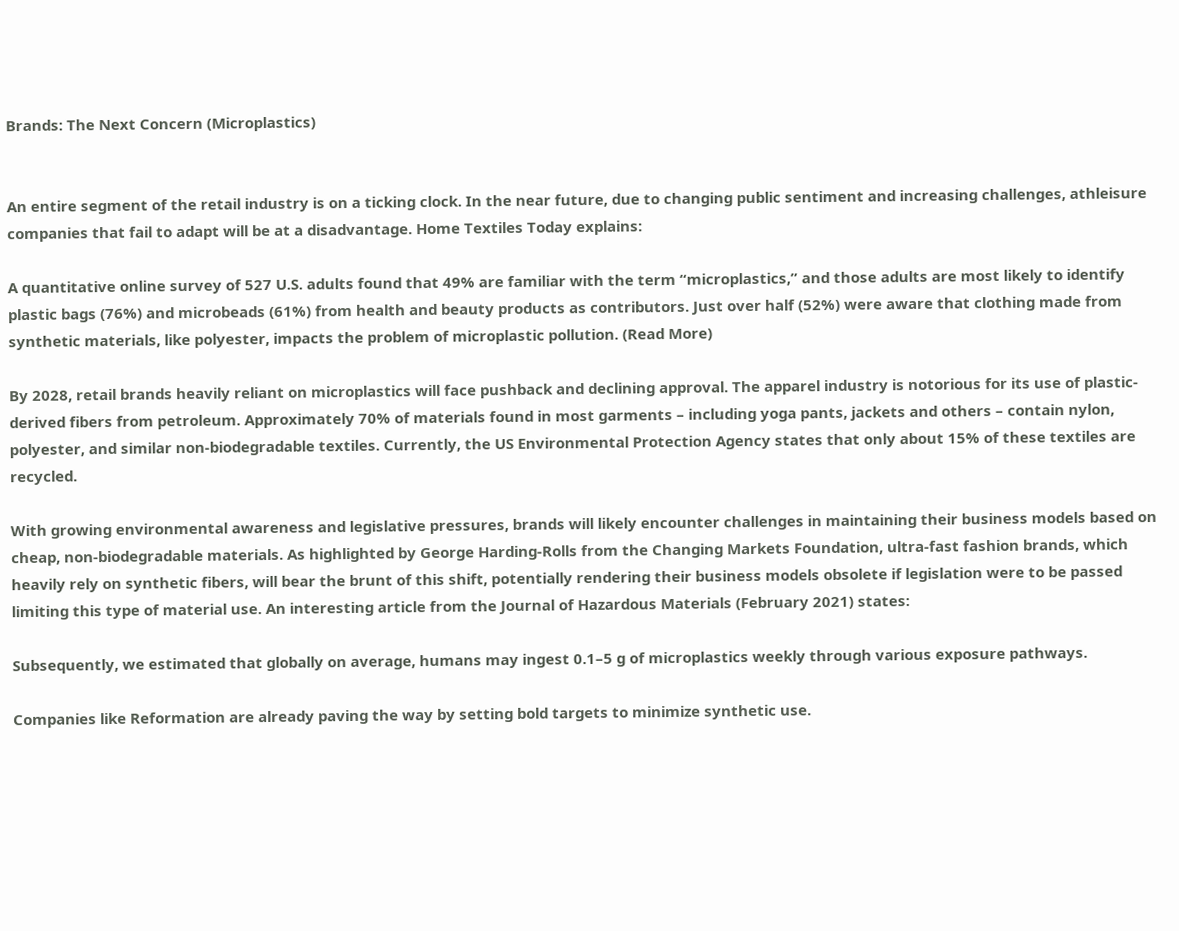Brands: The Next Concern (Microplastics)


An entire segment of the retail industry is on a ticking clock. In the near future, due to changing public sentiment and increasing challenges, athleisure companies that fail to adapt will be at a disadvantage. Home Textiles Today explains:

A quantitative online survey of 527 U.S. adults found that 49% are familiar with the term “microplastics,” and those adults are most likely to identify plastic bags (76%) and microbeads (61%) from health and beauty products as contributors. Just over half (52%) were aware that clothing made from synthetic materials, like polyester, impacts the problem of microplastic pollution. (Read More)

By 2028, retail brands heavily reliant on microplastics will face pushback and declining approval. The apparel industry is notorious for its use of plastic-derived fibers from petroleum. Approximately 70% of materials found in most garments – including yoga pants, jackets and others – contain nylon, polyester, and similar non-biodegradable textiles. Currently, the US Environmental Protection Agency states that only about 15% of these textiles are recycled.

With growing environmental awareness and legislative pressures, brands will likely encounter challenges in maintaining their business models based on cheap, non-biodegradable materials. As highlighted by George Harding-Rolls from the Changing Markets Foundation, ultra-fast fashion brands, which heavily rely on synthetic fibers, will bear the brunt of this shift, potentially rendering their business models obsolete if legislation were to be passed limiting this type of material use. An interesting article from the Journal of Hazardous Materials (February 2021) states:

Subsequently, we estimated that globally on average, humans may ingest 0.1–5 g of microplastics weekly through various exposure pathways.

Companies like Reformation are already paving the way by setting bold targets to minimize synthetic use.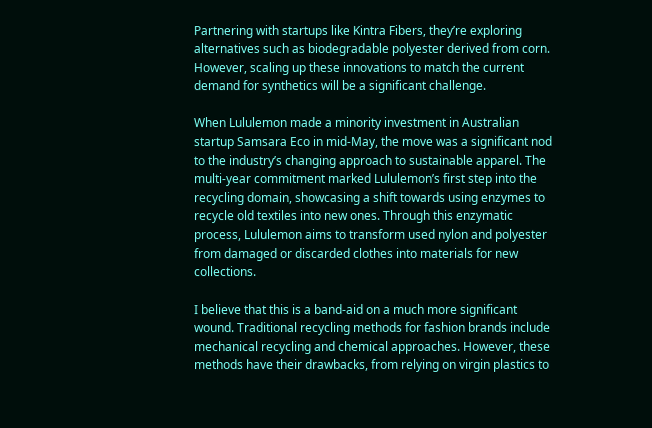Partnering with startups like Kintra Fibers, they’re exploring alternatives such as biodegradable polyester derived from corn. However, scaling up these innovations to match the current demand for synthetics will be a significant challenge.

When Lululemon made a minority investment in Australian startup Samsara Eco in mid-May, the move was a significant nod to the industry’s changing approach to sustainable apparel. The multi-year commitment marked Lululemon’s first step into the recycling domain, showcasing a shift towards using enzymes to recycle old textiles into new ones. Through this enzymatic process, Lululemon aims to transform used nylon and polyester from damaged or discarded clothes into materials for new collections.

I believe that this is a band-aid on a much more significant wound. Traditional recycling methods for fashion brands include mechanical recycling and chemical approaches. However, these methods have their drawbacks, from relying on virgin plastics to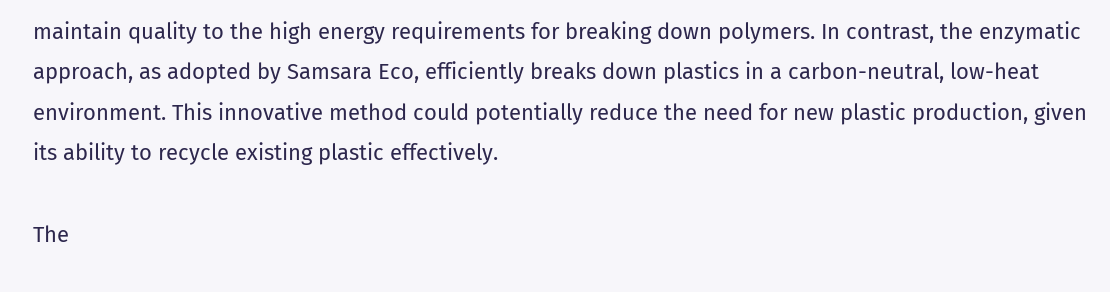maintain quality to the high energy requirements for breaking down polymers. In contrast, the enzymatic approach, as adopted by Samsara Eco, efficiently breaks down plastics in a carbon-neutral, low-heat environment. This innovative method could potentially reduce the need for new plastic production, given its ability to recycle existing plastic effectively.

The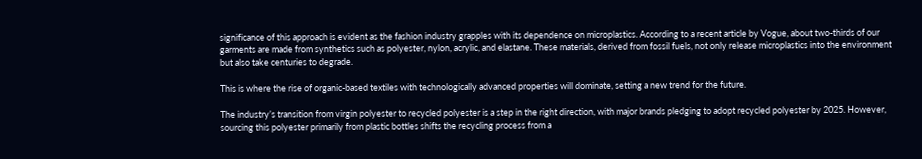significance of this approach is evident as the fashion industry grapples with its dependence on microplastics. According to a recent article by Vogue, about two-thirds of our garments are made from synthetics such as polyester, nylon, acrylic, and elastane. These materials, derived from fossil fuels, not only release microplastics into the environment but also take centuries to degrade.

This is where the rise of organic-based textiles with technologically advanced properties will dominate, setting a new trend for the future.

The industry’s transition from virgin polyester to recycled polyester is a step in the right direction, with major brands pledging to adopt recycled polyester by 2025. However, sourcing this polyester primarily from plastic bottles shifts the recycling process from a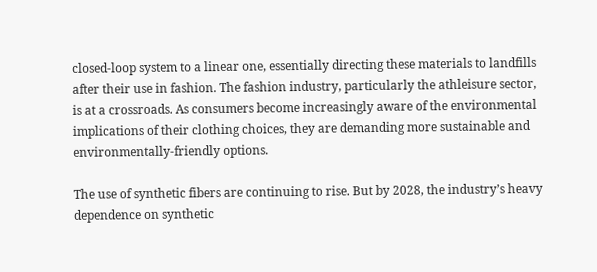closed-loop system to a linear one, essentially directing these materials to landfills after their use in fashion. The fashion industry, particularly the athleisure sector, is at a crossroads. As consumers become increasingly aware of the environmental implications of their clothing choices, they are demanding more sustainable and environmentally-friendly options.

The use of synthetic fibers are continuing to rise. But by 2028, the industry’s heavy dependence on synthetic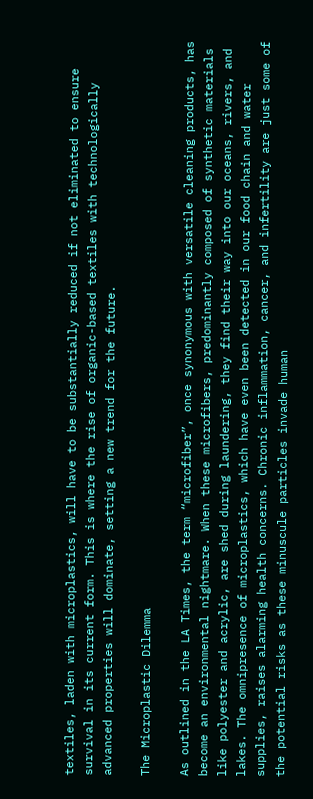textiles, laden with microplastics, will have to be substantially reduced if not eliminated to ensure survival in its current form. This is where the rise of organic-based textiles with technologically advanced properties will dominate, setting a new trend for the future.

The Microplastic Dilemma

As outlined in the LA Times, the term “microfiber”, once synonymous with versatile cleaning products, has become an environmental nightmare. When these microfibers, predominantly composed of synthetic materials like polyester and acrylic, are shed during laundering, they find their way into our oceans, rivers, and lakes. The omnipresence of microplastics, which have even been detected in our food chain and water supplies, raises alarming health concerns. Chronic inflammation, cancer, and infertility are just some of the potential risks as these minuscule particles invade human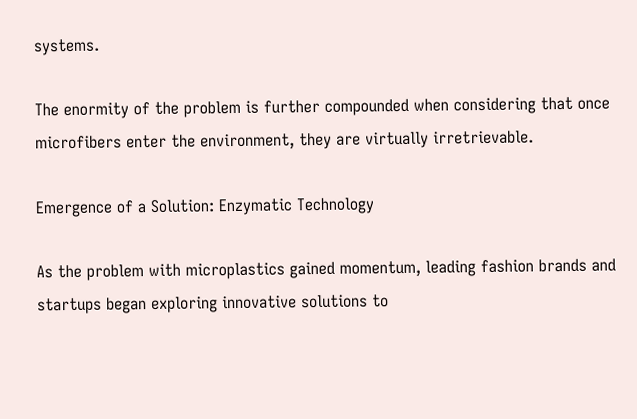systems.

The enormity of the problem is further compounded when considering that once microfibers enter the environment, they are virtually irretrievable.

Emergence of a Solution: Enzymatic Technology

As the problem with microplastics gained momentum, leading fashion brands and startups began exploring innovative solutions to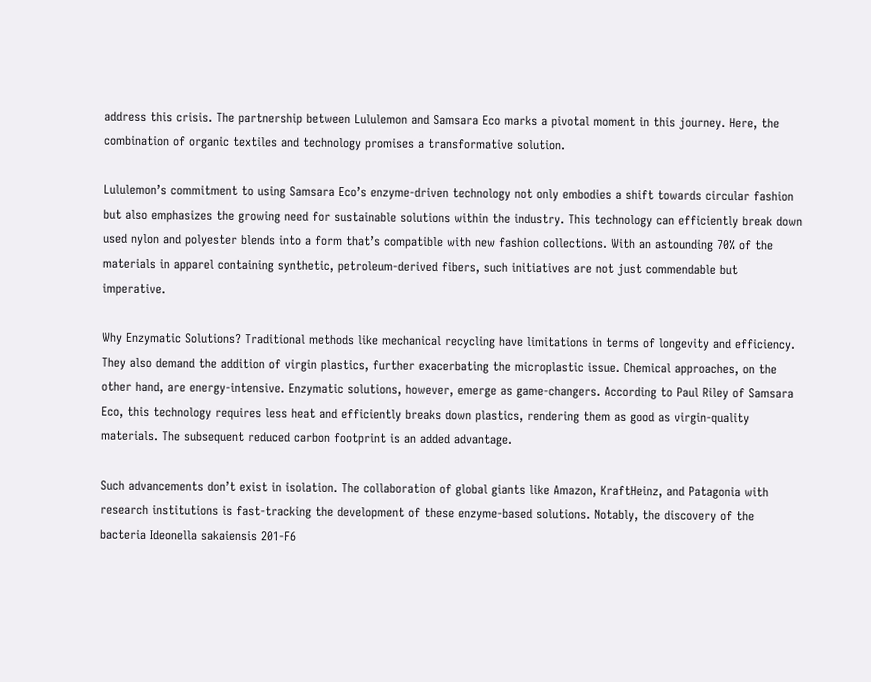address this crisis. The partnership between Lululemon and Samsara Eco marks a pivotal moment in this journey. Here, the combination of organic textiles and technology promises a transformative solution.

Lululemon’s commitment to using Samsara Eco’s enzyme-driven technology not only embodies a shift towards circular fashion but also emphasizes the growing need for sustainable solutions within the industry. This technology can efficiently break down used nylon and polyester blends into a form that’s compatible with new fashion collections. With an astounding 70% of the materials in apparel containing synthetic, petroleum-derived fibers, such initiatives are not just commendable but imperative.

Why Enzymatic Solutions? Traditional methods like mechanical recycling have limitations in terms of longevity and efficiency. They also demand the addition of virgin plastics, further exacerbating the microplastic issue. Chemical approaches, on the other hand, are energy-intensive. Enzymatic solutions, however, emerge as game-changers. According to Paul Riley of Samsara Eco, this technology requires less heat and efficiently breaks down plastics, rendering them as good as virgin-quality materials. The subsequent reduced carbon footprint is an added advantage.

Such advancements don’t exist in isolation. The collaboration of global giants like Amazon, KraftHeinz, and Patagonia with research institutions is fast-tracking the development of these enzyme-based solutions. Notably, the discovery of the bacteria Ideonella sakaiensis 201-F6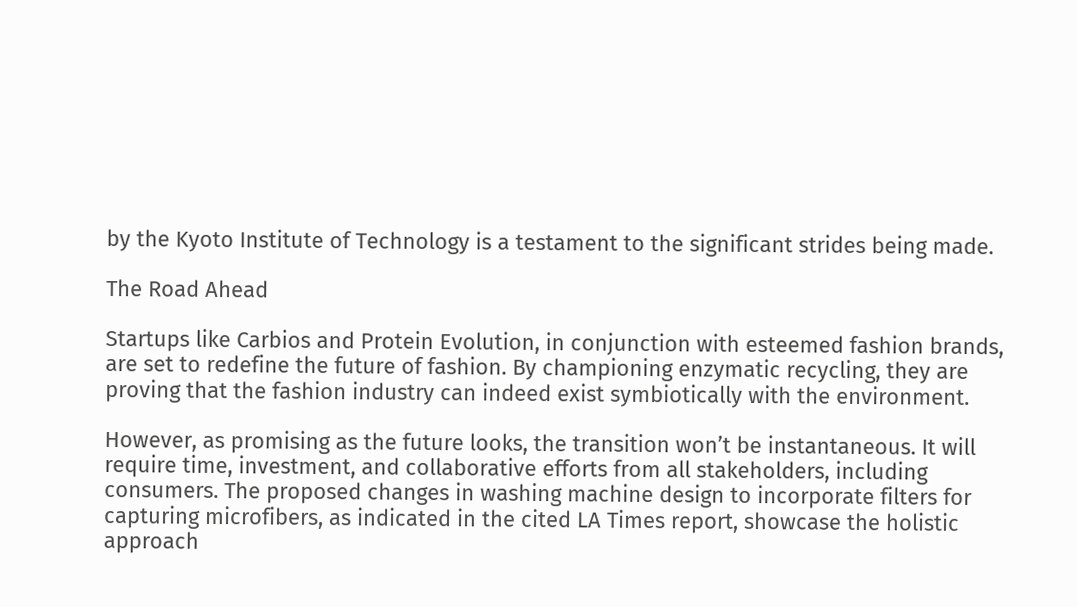by the Kyoto Institute of Technology is a testament to the significant strides being made.

The Road Ahead

Startups like Carbios and Protein Evolution, in conjunction with esteemed fashion brands, are set to redefine the future of fashion. By championing enzymatic recycling, they are proving that the fashion industry can indeed exist symbiotically with the environment.

However, as promising as the future looks, the transition won’t be instantaneous. It will require time, investment, and collaborative efforts from all stakeholders, including consumers. The proposed changes in washing machine design to incorporate filters for capturing microfibers, as indicated in the cited LA Times report, showcase the holistic approach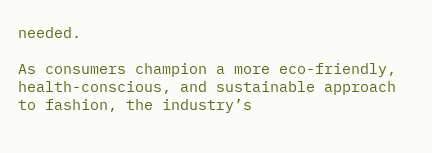needed.

As consumers champion a more eco-friendly, health-conscious, and sustainable approach to fashion, the industry’s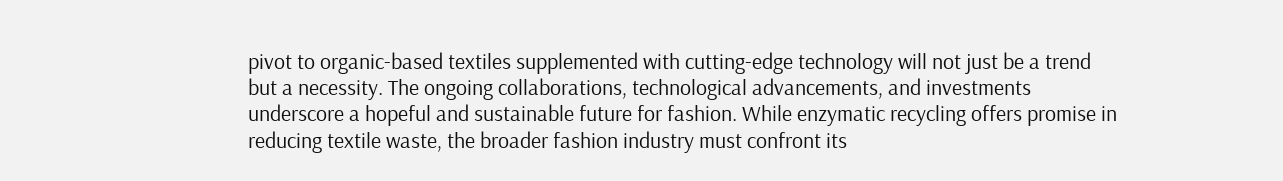pivot to organic-based textiles supplemented with cutting-edge technology will not just be a trend but a necessity. The ongoing collaborations, technological advancements, and investments underscore a hopeful and sustainable future for fashion. While enzymatic recycling offers promise in reducing textile waste, the broader fashion industry must confront its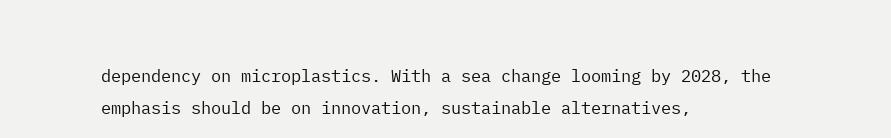dependency on microplastics. With a sea change looming by 2028, the emphasis should be on innovation, sustainable alternatives,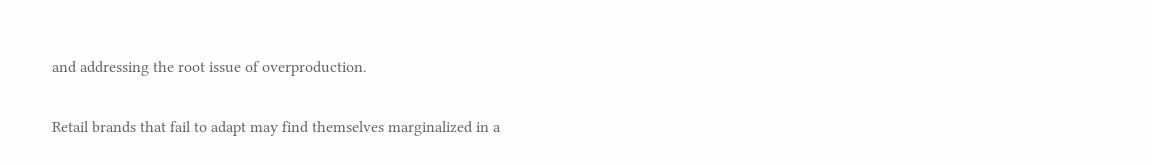and addressing the root issue of overproduction.

Retail brands that fail to adapt may find themselves marginalized in a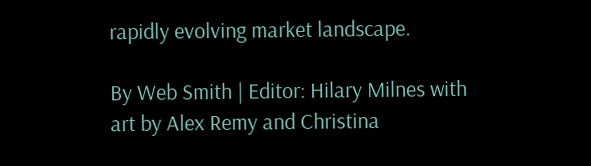rapidly evolving market landscape.

By Web Smith | Editor: Hilary Milnes with art by Alex Remy and Christina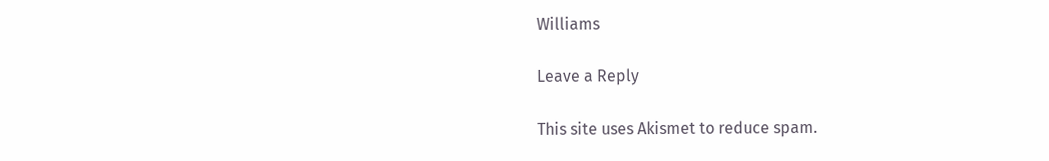Williams

Leave a Reply

This site uses Akismet to reduce spam.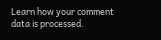Learn how your comment data is processed.